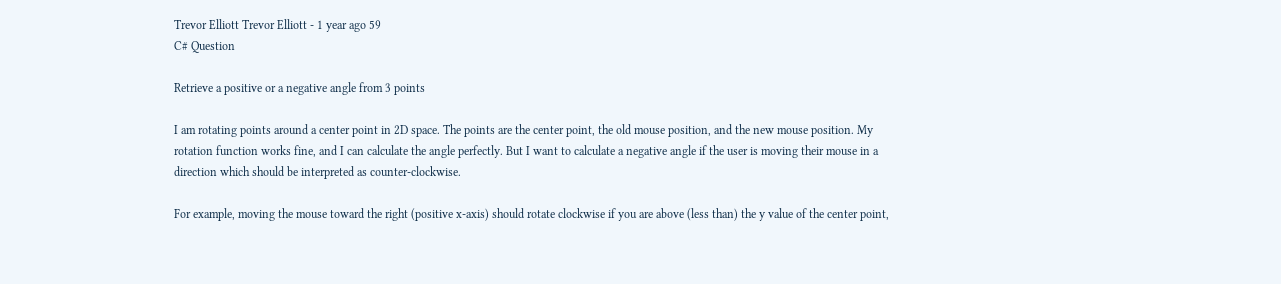Trevor Elliott Trevor Elliott - 1 year ago 59
C# Question

Retrieve a positive or a negative angle from 3 points

I am rotating points around a center point in 2D space. The points are the center point, the old mouse position, and the new mouse position. My rotation function works fine, and I can calculate the angle perfectly. But I want to calculate a negative angle if the user is moving their mouse in a direction which should be interpreted as counter-clockwise.

For example, moving the mouse toward the right (positive x-axis) should rotate clockwise if you are above (less than) the y value of the center point,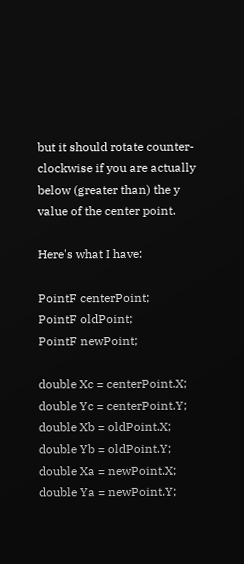but it should rotate counter-clockwise if you are actually below (greater than) the y value of the center point.

Here's what I have:

PointF centerPoint;
PointF oldPoint;
PointF newPoint;

double Xc = centerPoint.X;
double Yc = centerPoint.Y;
double Xb = oldPoint.X;
double Yb = oldPoint.Y;
double Xa = newPoint.X;
double Ya = newPoint.Y;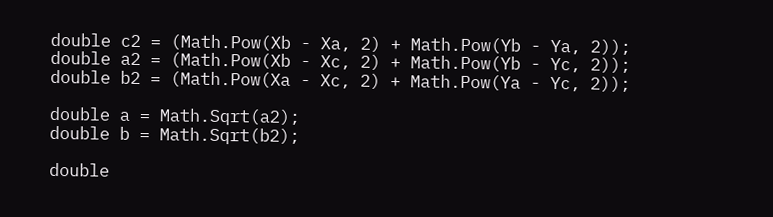double c2 = (Math.Pow(Xb - Xa, 2) + Math.Pow(Yb - Ya, 2));
double a2 = (Math.Pow(Xb - Xc, 2) + Math.Pow(Yb - Yc, 2));
double b2 = (Math.Pow(Xa - Xc, 2) + Math.Pow(Ya - Yc, 2));

double a = Math.Sqrt(a2);
double b = Math.Sqrt(b2);

double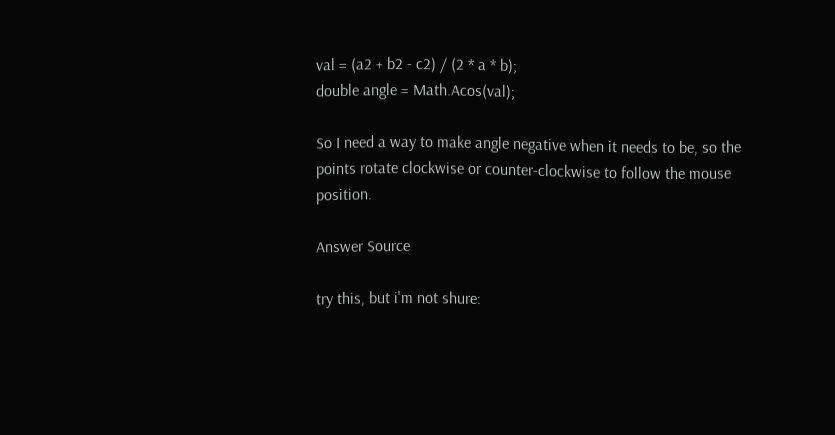val = (a2 + b2 - c2) / (2 * a * b);
double angle = Math.Acos(val);

So I need a way to make angle negative when it needs to be, so the points rotate clockwise or counter-clockwise to follow the mouse position.

Answer Source

try this, but i'm not shure: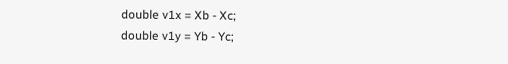double v1x = Xb - Xc;
double v1y = Yb - Yc;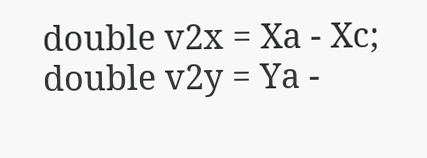double v2x = Xa - Xc;
double v2y = Ya -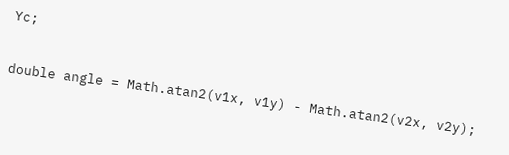Yc;

double angle = Math.atan2(v1x, v1y) - Math.atan2(v2x, v2y);